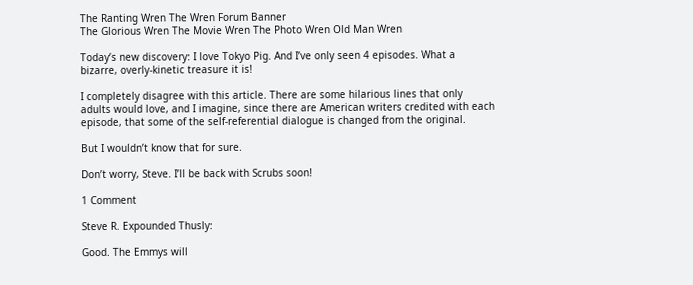The Ranting Wren The Wren Forum Banner
The Glorious Wren The Movie Wren The Photo Wren Old Man Wren

Today’s new discovery: I love Tokyo Pig. And I’ve only seen 4 episodes. What a bizarre, overly-kinetic treasure it is!

I completely disagree with this article. There are some hilarious lines that only adults would love, and I imagine, since there are American writers credited with each episode, that some of the self-referential dialogue is changed from the original.

But I wouldn’t know that for sure.

Don’t worry, Steve. I’ll be back with Scrubs soon!

1 Comment

Steve R. Expounded Thusly:

Good. The Emmys will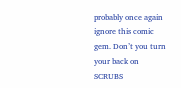probably once again ignore this comic gem. Don’t you turn your back on SCRUBS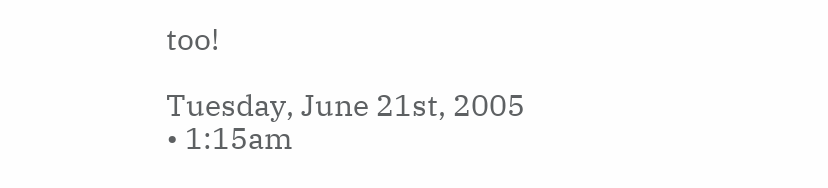too!

Tuesday, June 21st, 2005 • 1:15am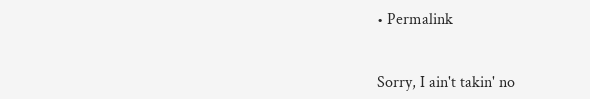• Permalink


Sorry, I ain't takin' no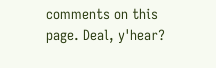comments on this page. Deal, y'hear?